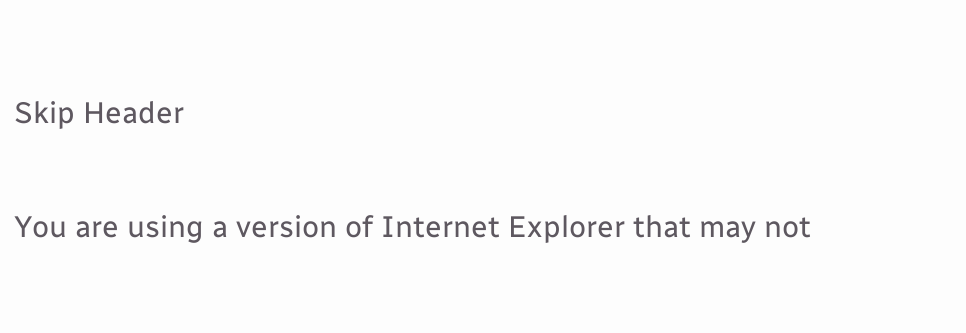Skip Header

You are using a version of Internet Explorer that may not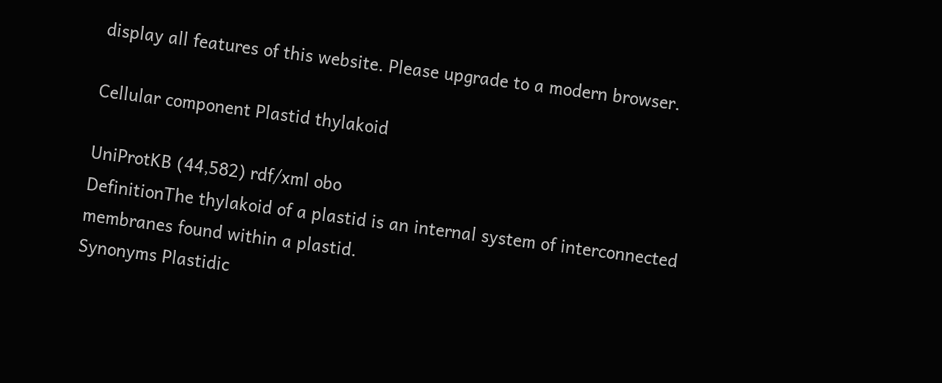display all features of this website. Please upgrade to a modern browser.

Cellular component Plastid thylakoid

UniProtKB (44,582) rdf/xml obo
DefinitionThe thylakoid of a plastid is an internal system of interconnected membranes found within a plastid.
Synonyms Plastidic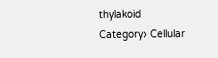thylakoid
Category› Cellular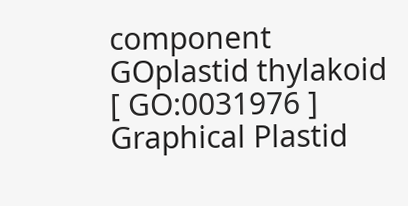component
GOplastid thylakoid [ GO:0031976 ]
Graphical Plastid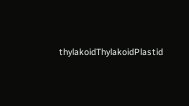thylakoidThylakoidPlastid